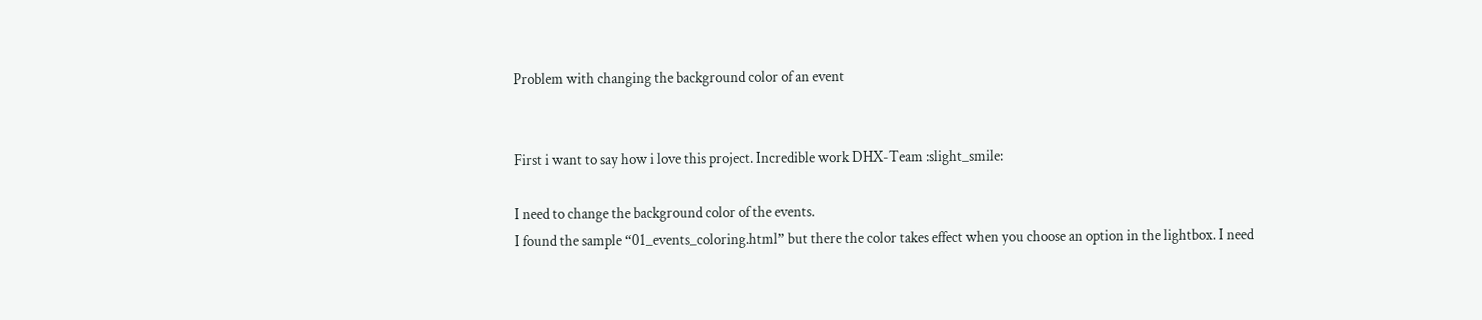Problem with changing the background color of an event


First i want to say how i love this project. Incredible work DHX-Team :slight_smile:

I need to change the background color of the events.
I found the sample “01_events_coloring.html” but there the color takes effect when you choose an option in the lightbox. I need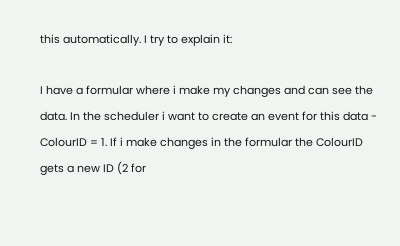this automatically. I try to explain it:

I have a formular where i make my changes and can see the data. In the scheduler i want to create an event for this data - ColourID = 1. If i make changes in the formular the ColourID gets a new ID (2 for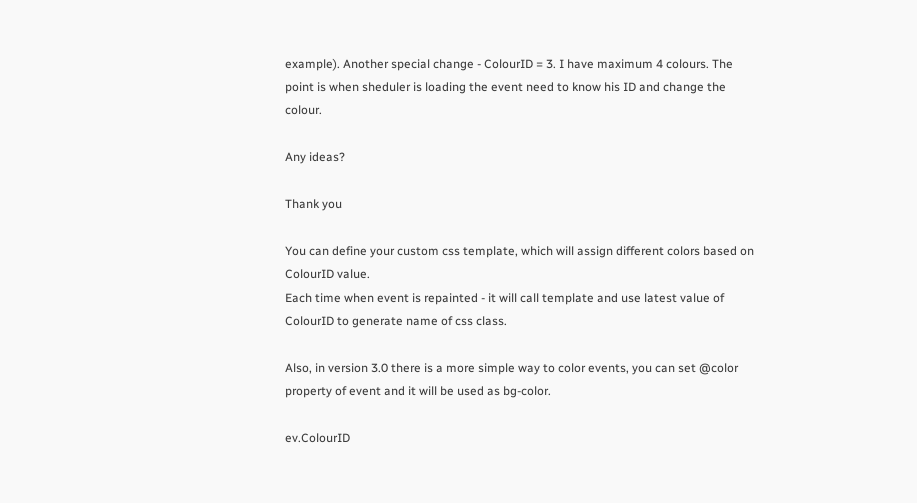example). Another special change - ColourID = 3. I have maximum 4 colours. The point is when sheduler is loading the event need to know his ID and change the colour.

Any ideas?

Thank you

You can define your custom css template, which will assign different colors based on ColourID value.
Each time when event is repainted - it will call template and use latest value of ColourID to generate name of css class.

Also, in version 3.0 there is a more simple way to color events, you can set @color property of event and it will be used as bg-color.

ev.ColourID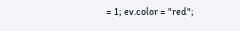= 1; ev.color = "red";